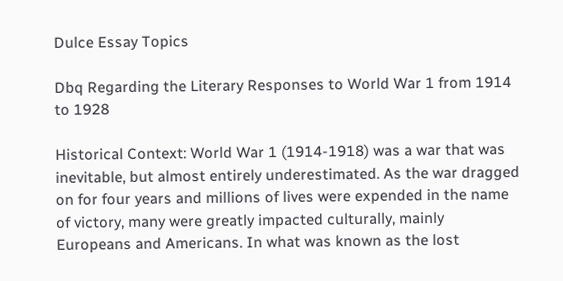Dulce Essay Topics

Dbq Regarding the Literary Responses to World War 1 from 1914 to 1928

Historical Context: World War 1 (1914-1918) was a war that was inevitable, but almost entirely underestimated. As the war dragged on for four years and millions of lives were expended in the name of victory, many were greatly impacted culturally, mainly Europeans and Americans. In what was known as the lost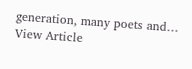generation, many poets and… View Article